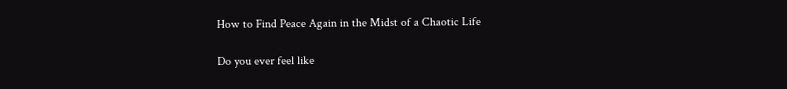How to Find Peace Again in the Midst of a Chaotic Life

Do you ever feel like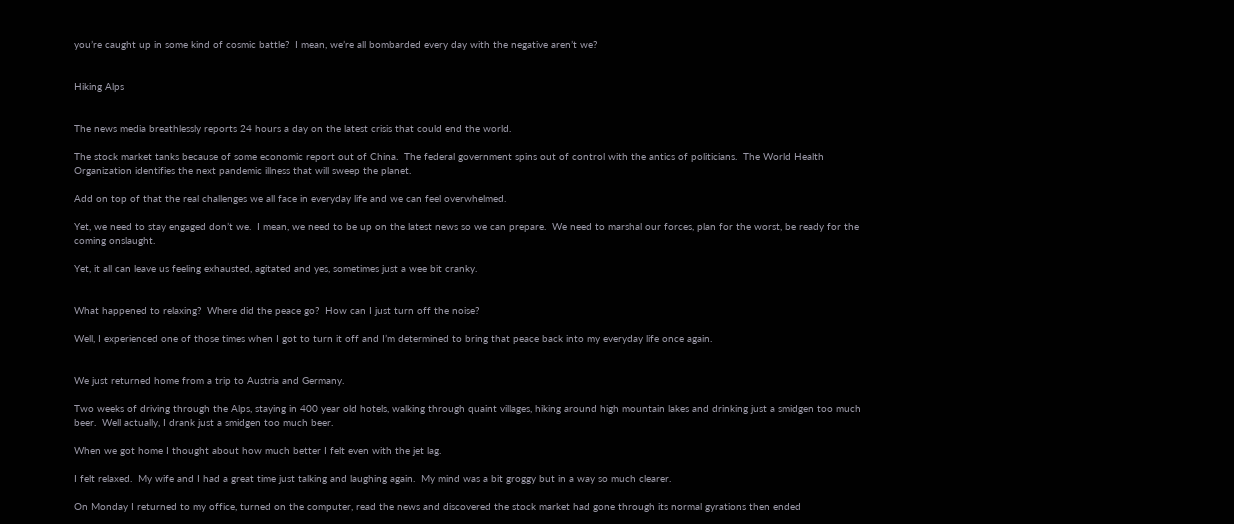you’re caught up in some kind of cosmic battle?  I mean, we’re all bombarded every day with the negative aren’t we?


Hiking Alps


The news media breathlessly reports 24 hours a day on the latest crisis that could end the world.

The stock market tanks because of some economic report out of China.  The federal government spins out of control with the antics of politicians.  The World Health Organization identifies the next pandemic illness that will sweep the planet.

Add on top of that the real challenges we all face in everyday life and we can feel overwhelmed.

Yet, we need to stay engaged don’t we.  I mean, we need to be up on the latest news so we can prepare.  We need to marshal our forces, plan for the worst, be ready for the coming onslaught.

Yet, it all can leave us feeling exhausted, agitated and yes, sometimes just a wee bit cranky.


What happened to relaxing?  Where did the peace go?  How can I just turn off the noise?

Well, I experienced one of those times when I got to turn it off and I’m determined to bring that peace back into my everyday life once again.


We just returned home from a trip to Austria and Germany.

Two weeks of driving through the Alps, staying in 400 year old hotels, walking through quaint villages, hiking around high mountain lakes and drinking just a smidgen too much beer.  Well actually, I drank just a smidgen too much beer.

When we got home I thought about how much better I felt even with the jet lag.

I felt relaxed.  My wife and I had a great time just talking and laughing again.  My mind was a bit groggy but in a way so much clearer.

On Monday I returned to my office, turned on the computer, read the news and discovered the stock market had gone through its normal gyrations then ended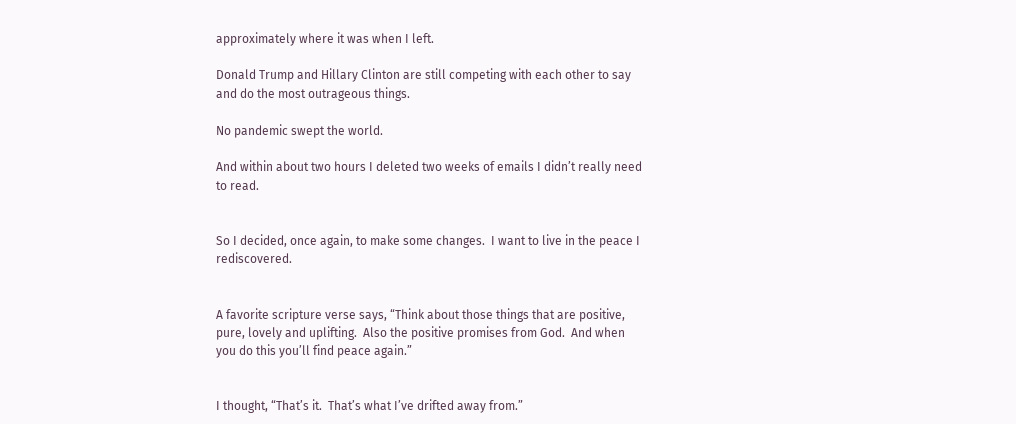approximately where it was when I left.

Donald Trump and Hillary Clinton are still competing with each other to say and do the most outrageous things.

No pandemic swept the world.

And within about two hours I deleted two weeks of emails I didn’t really need to read.


So I decided, once again, to make some changes.  I want to live in the peace I rediscovered.


A favorite scripture verse says, “Think about those things that are positive, pure, lovely and uplifting.  Also the positive promises from God.  And when you do this you’ll find peace again.”


I thought, “That’s it.  That’s what I’ve drifted away from.”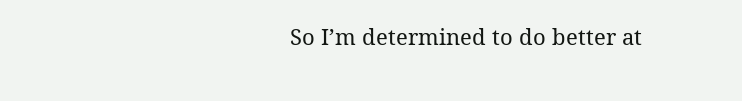So I’m determined to do better at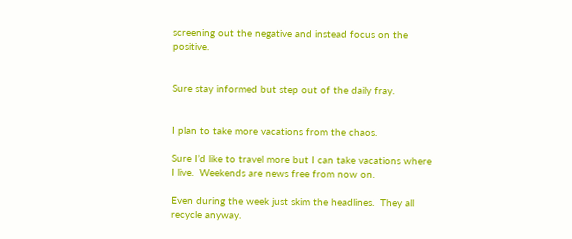screening out the negative and instead focus on the positive.


Sure stay informed but step out of the daily fray.


I plan to take more vacations from the chaos.

Sure I’d like to travel more but I can take vacations where I live.  Weekends are news free from now on.

Even during the week just skim the headlines.  They all recycle anyway.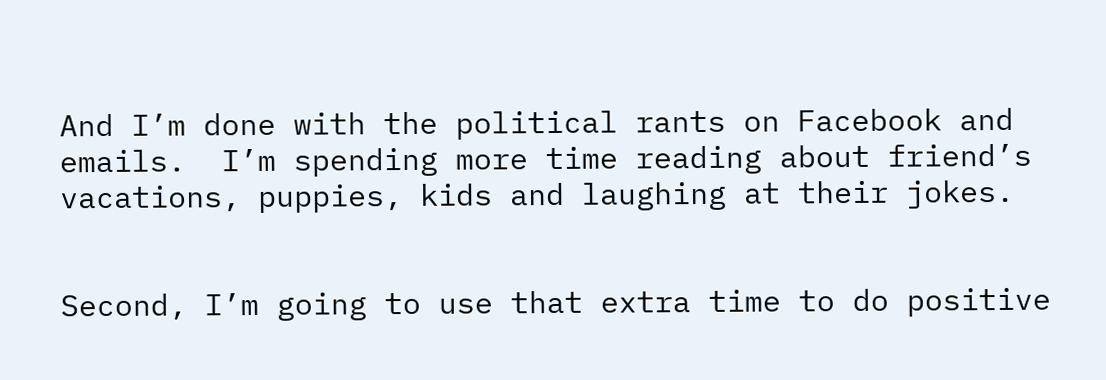And I’m done with the political rants on Facebook and emails.  I’m spending more time reading about friend’s vacations, puppies, kids and laughing at their jokes.


Second, I’m going to use that extra time to do positive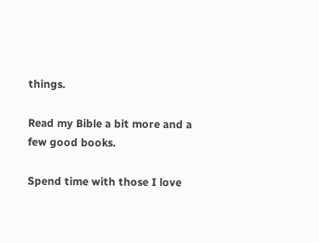things.

Read my Bible a bit more and a few good books.

Spend time with those I love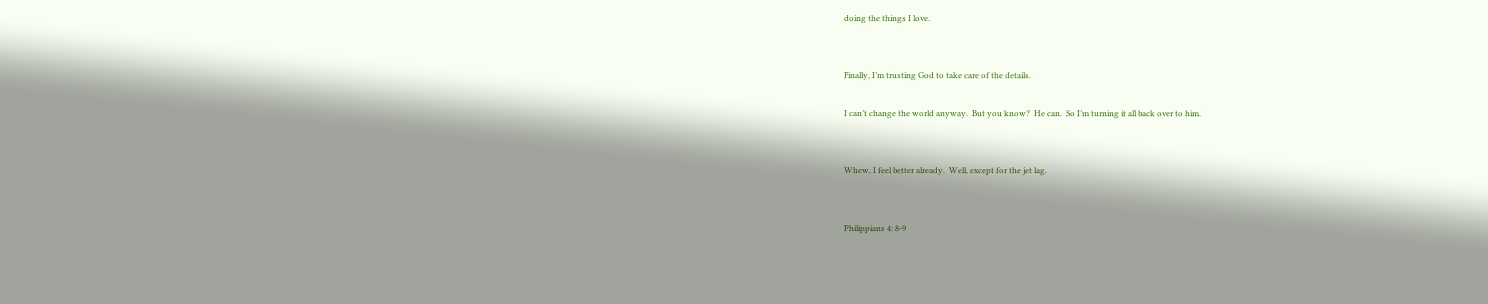doing the things I love.


Finally, I’m trusting God to take care of the details.

I can’t change the world anyway.  But you know?  He can.  So I’m turning it all back over to him.


Whew, I feel better already.  Well, except for the jet lag.


Philippians 4: 8-9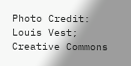Photo Credit: Louis Vest; Creative Commons